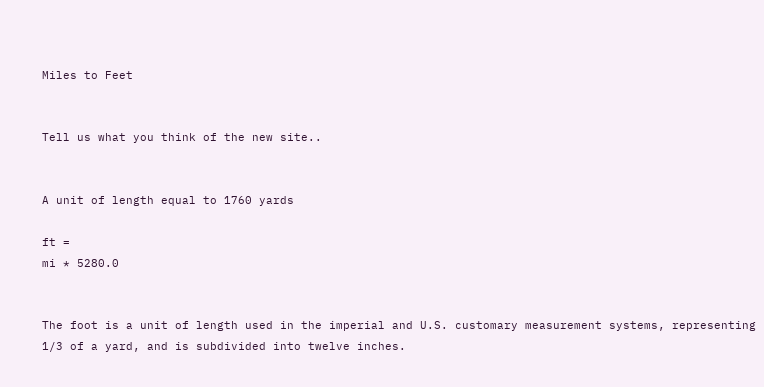Miles to Feet


Tell us what you think of the new site..


A unit of length equal to 1760 yards

ft =
mi * 5280.0


The foot is a unit of length used in the imperial and U.S. customary measurement systems, representing 1/3 of a yard, and is subdivided into twelve inches.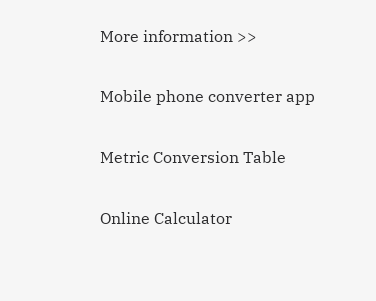More information >>

Mobile phone converter app

Metric Conversion Table

Online Calculator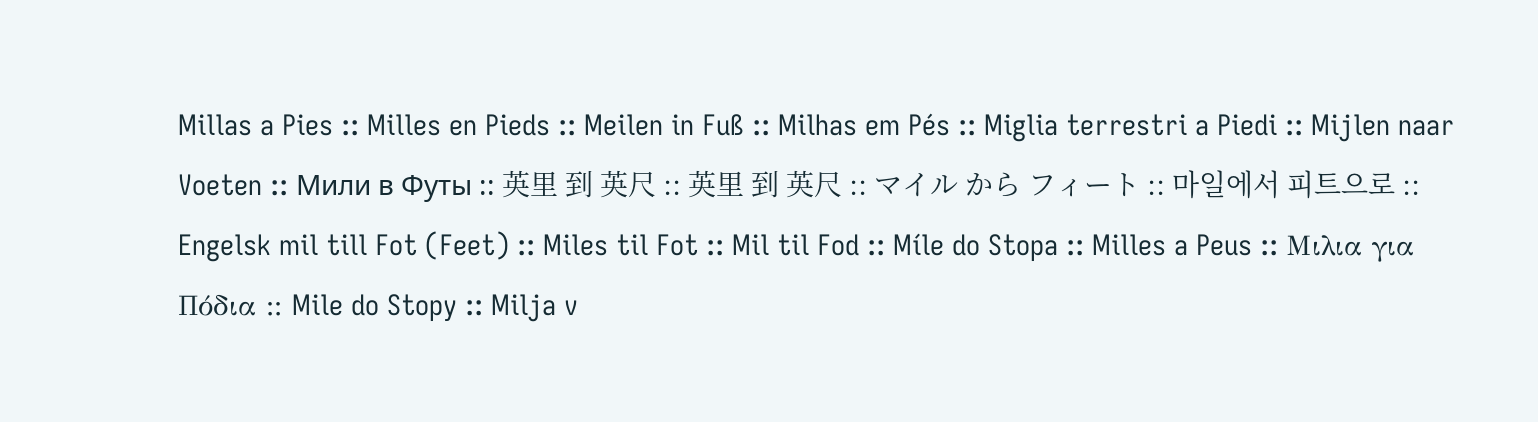Millas a Pies :: Milles en Pieds :: Meilen in Fuß :: Milhas em Pés :: Miglia terrestri a Piedi :: Mijlen naar Voeten :: Мили в Футы :: 英里 到 英尺 :: 英里 到 英尺 :: マイル から フィート :: 마일에서 피트으로 :: Engelsk mil till Fot (Feet) :: Miles til Fot :: Mil til Fod :: Míle do Stopa :: Milles a Peus :: Μιλια για Πόδια :: Mile do Stopy :: Milja v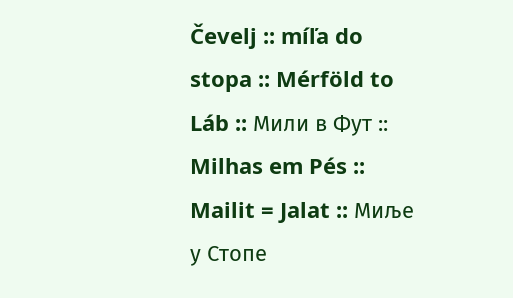Čevelj :: míľa do stopa :: Mérföld to Láb :: Мили в Фут :: Milhas em Pés :: Mailit = Jalat :: Миље у Стопе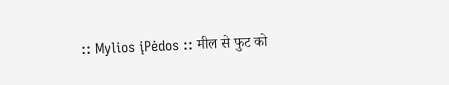:: Mylios įPėdos :: मील से फुट को